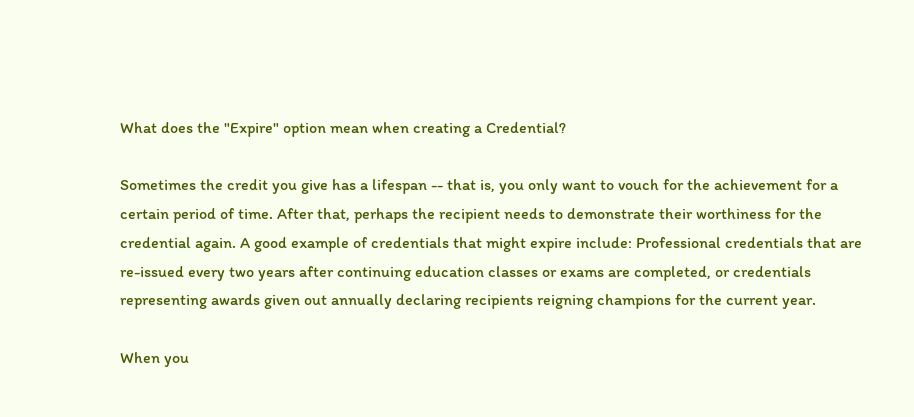What does the "Expire" option mean when creating a Credential?

Sometimes the credit you give has a lifespan -- that is, you only want to vouch for the achievement for a certain period of time. After that, perhaps the recipient needs to demonstrate their worthiness for the credential again. A good example of credentials that might expire include: Professional credentials that are re-issued every two years after continuing education classes or exams are completed, or credentials representing awards given out annually declaring recipients reigning champions for the current year.

When you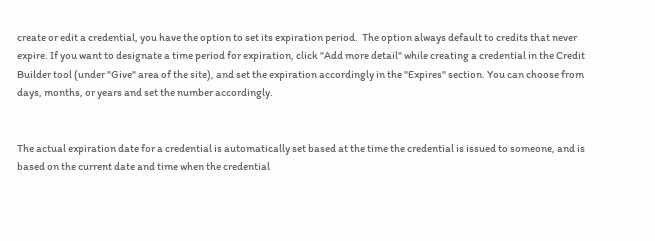create or edit a credential, you have the option to set its expiration period.  The option always default to credits that never expire. If you want to designate a time period for expiration, click "Add more detail" while creating a credential in the Credit Builder tool (under "Give" area of the site), and set the expiration accordingly in the "Expires" section. You can choose from days, months, or years and set the number accordingly.


The actual expiration date for a credential is automatically set based at the time the credential is issued to someone, and is based on the current date and time when the credential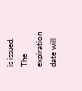is issued.  The expiration date will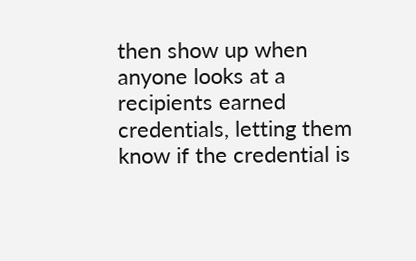then show up when anyone looks at a recipients earned credentials, letting them know if the credential is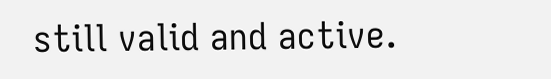still valid and active.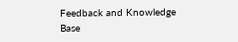Feedback and Knowledge Base